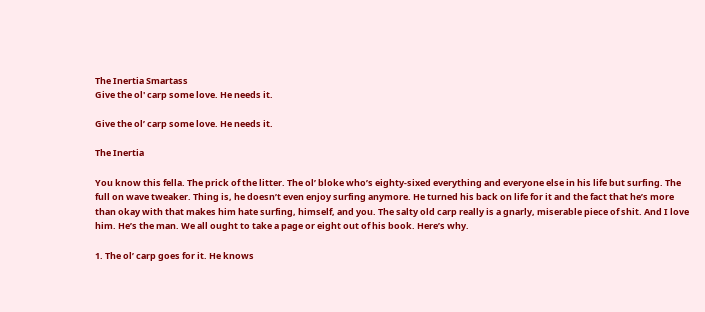The Inertia Smartass
Give the ol' carp some love. He needs it.

Give the ol’ carp some love. He needs it.

The Inertia

You know this fella. The prick of the litter. The ol’ bloke who’s eighty-sixed everything and everyone else in his life but surfing. The full on wave tweaker. Thing is, he doesn’t even enjoy surfing anymore. He turned his back on life for it and the fact that he’s more than okay with that makes him hate surfing, himself, and you. The salty old carp really is a gnarly, miserable piece of shit. And I love him. He’s the man. We all ought to take a page or eight out of his book. Here’s why.

1. The ol’ carp goes for it. He knows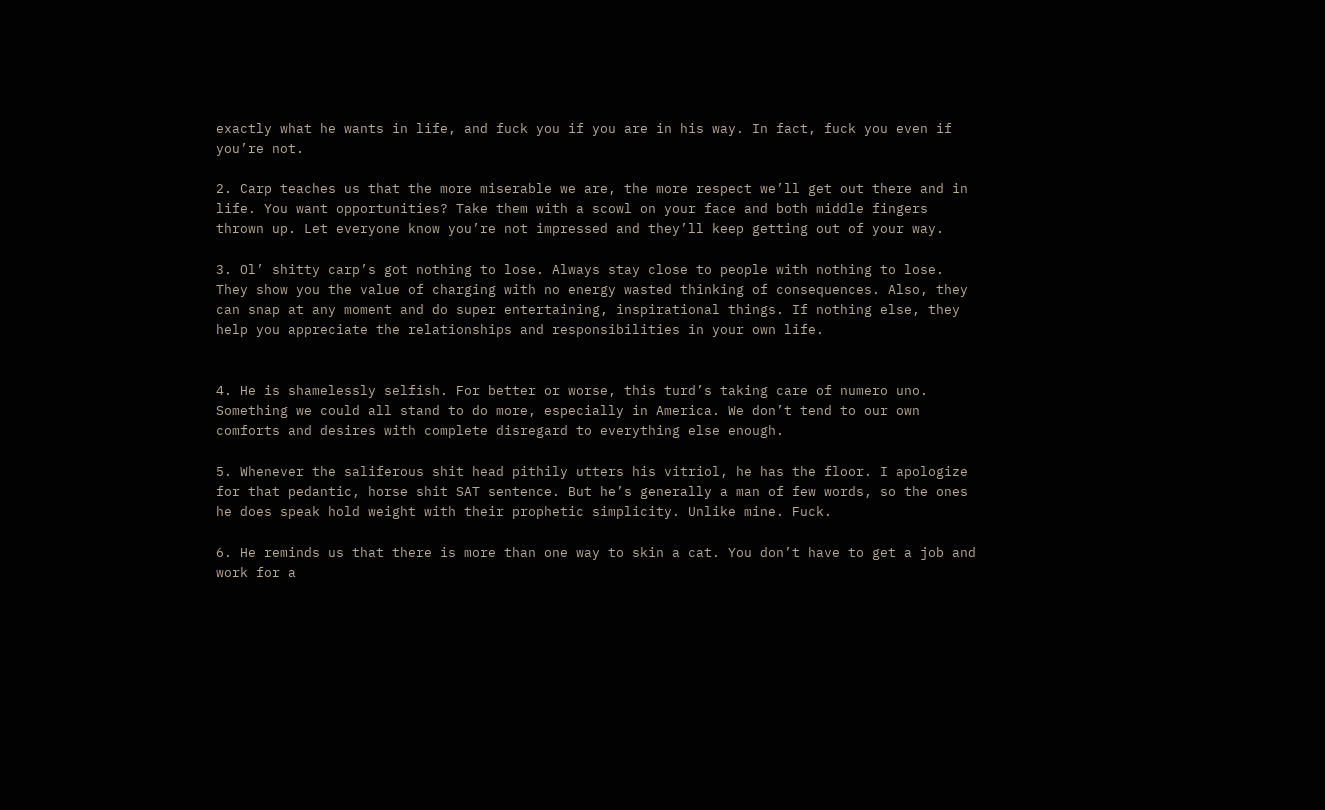exactly what he wants in life, and fuck you if you are in his way. In fact, fuck you even if you’re not.

2. Carp teaches us that the more miserable we are, the more respect we’ll get out there and in life. You want opportunities? Take them with a scowl on your face and both middle fingers thrown up. Let everyone know you’re not impressed and they’ll keep getting out of your way.

3. Ol’ shitty carp’s got nothing to lose. Always stay close to people with nothing to lose. They show you the value of charging with no energy wasted thinking of consequences. Also, they can snap at any moment and do super entertaining, inspirational things. If nothing else, they help you appreciate the relationships and responsibilities in your own life.


4. He is shamelessly selfish. For better or worse, this turd’s taking care of numero uno. Something we could all stand to do more, especially in America. We don’t tend to our own comforts and desires with complete disregard to everything else enough.

5. Whenever the saliferous shit head pithily utters his vitriol, he has the floor. I apologize for that pedantic, horse shit SAT sentence. But he’s generally a man of few words, so the ones he does speak hold weight with their prophetic simplicity. Unlike mine. Fuck.

6. He reminds us that there is more than one way to skin a cat. You don’t have to get a job and work for a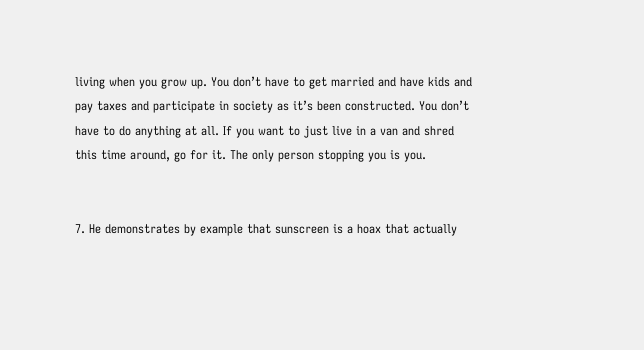living when you grow up. You don’t have to get married and have kids and pay taxes and participate in society as it’s been constructed. You don’t have to do anything at all. If you want to just live in a van and shred this time around, go for it. The only person stopping you is you.


7. He demonstrates by example that sunscreen is a hoax that actually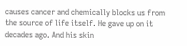causes cancer and chemically blocks us from the source of life itself. He gave up on it decades ago. And his skin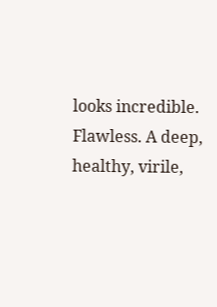looks incredible. Flawless. A deep, healthy, virile,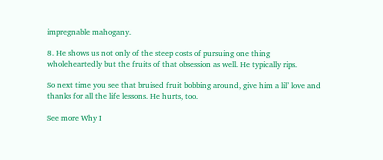impregnable mahogany.

8. He shows us not only of the steep costs of pursuing one thing wholeheartedly but the fruits of that obsession as well. He typically rips.

So next time you see that bruised fruit bobbing around, give him a lil’ love and thanks for all the life lessons. He hurts, too.

See more Why I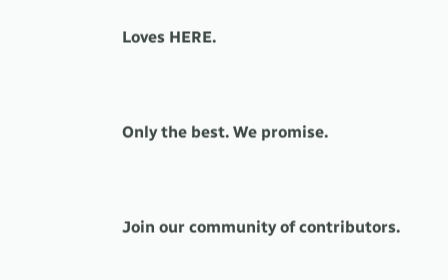Loves HERE.


Only the best. We promise.


Join our community of contributors.